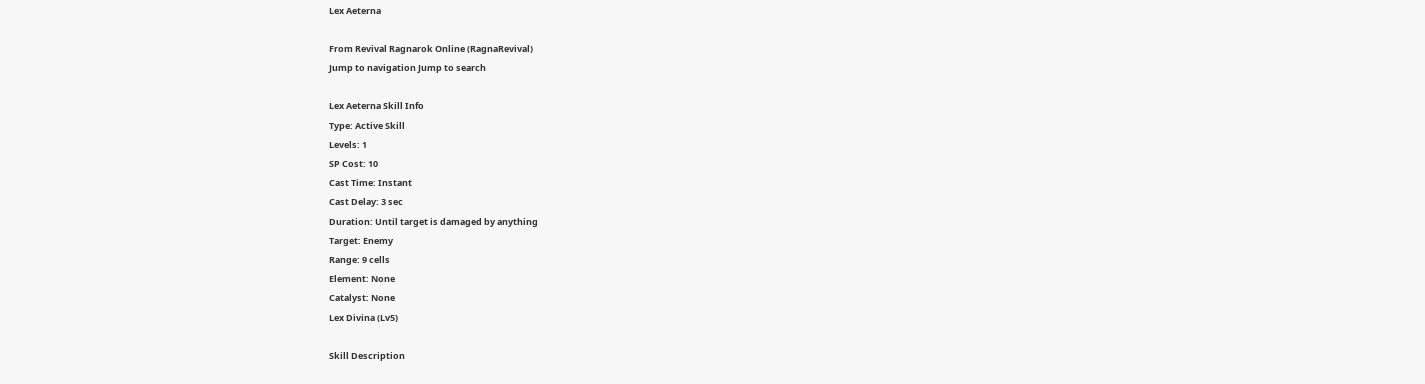Lex Aeterna

From Revival Ragnarok Online (RagnaRevival)
Jump to navigation Jump to search

Lex Aeterna Skill Info
Type: Active Skill
Levels: 1
SP Cost: 10
Cast Time: Instant
Cast Delay: 3 sec
Duration: Until target is damaged by anything
Target: Enemy
Range: 9 cells
Element: None
Catalyst: None
Lex Divina (Lv5)

Skill Description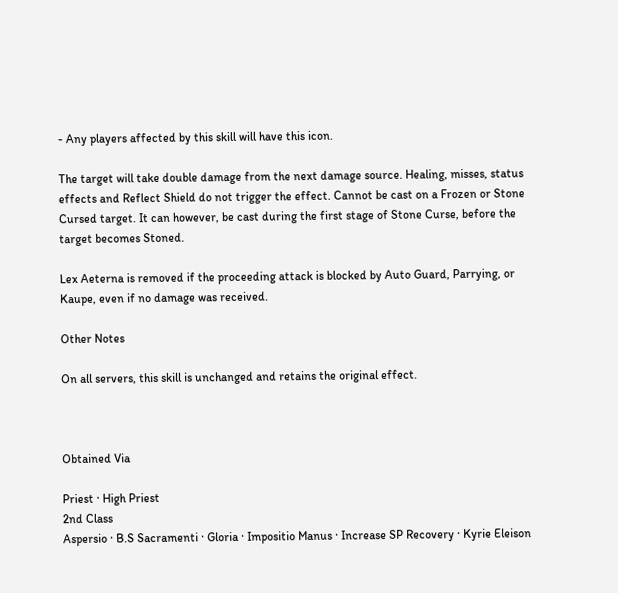- Any players affected by this skill will have this icon.

The target will take double damage from the next damage source. Healing, misses, status effects and Reflect Shield do not trigger the effect. Cannot be cast on a Frozen or Stone Cursed target. It can however, be cast during the first stage of Stone Curse, before the target becomes Stoned.

Lex Aeterna is removed if the proceeding attack is blocked by Auto Guard, Parrying, or Kaupe, even if no damage was received.

Other Notes

On all servers, this skill is unchanged and retains the original effect.



Obtained Via

Priest · High Priest
2nd Class
Aspersio · B.S Sacramenti · Gloria · Impositio Manus · Increase SP Recovery · Kyrie Eleison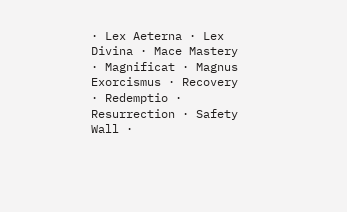· Lex Aeterna · Lex Divina · Mace Mastery · Magnificat · Magnus Exorcismus · Recovery · Redemptio · Resurrection · Safety Wall ·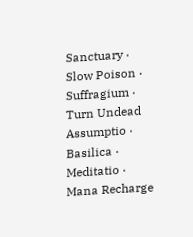Sanctuary · Slow Poison · Suffragium · Turn Undead
Assumptio · Basilica · Meditatio · Mana Recharge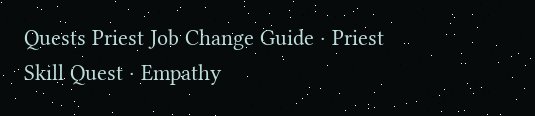Quests Priest Job Change Guide · Priest Skill Quest · Empathy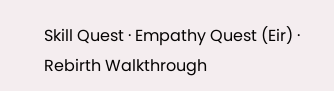Skill Quest · Empathy Quest (Eir) · Rebirth Walkthrough